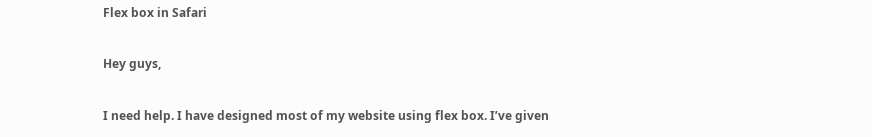Flex box in Safari

Hey guys,

I need help. I have designed most of my website using flex box. I’ve given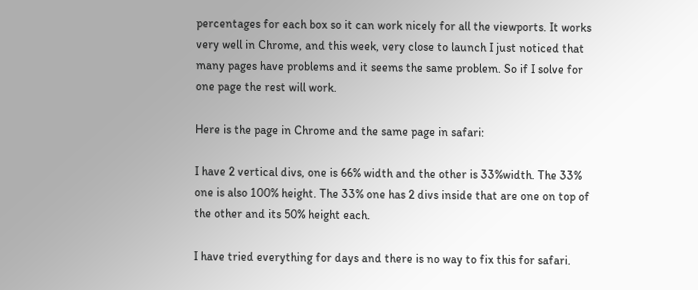percentages for each box so it can work nicely for all the viewports. It works very well in Chrome, and this week, very close to launch I just noticed that many pages have problems and it seems the same problem. So if I solve for one page the rest will work.

Here is the page in Chrome and the same page in safari:

I have 2 vertical divs, one is 66% width and the other is 33%width. The 33% one is also 100% height. The 33% one has 2 divs inside that are one on top of the other and its 50% height each.

I have tried everything for days and there is no way to fix this for safari.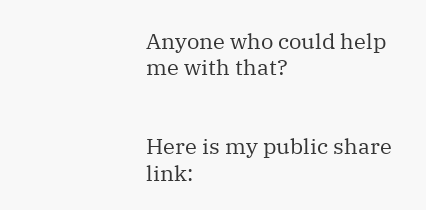Anyone who could help me with that?


Here is my public share link: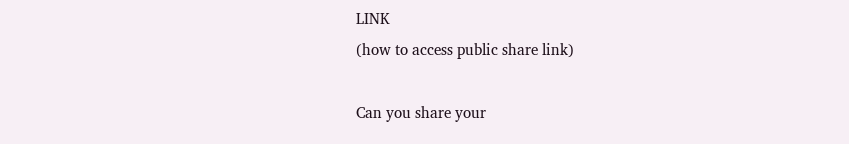LINK
(how to access public share link)

Can you share your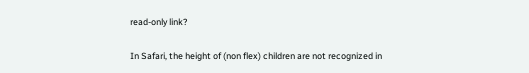read-only link?

In Safari, the height of (non flex) children are not recognized in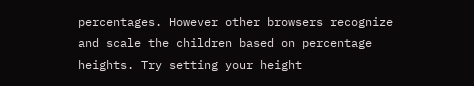percentages. However other browsers recognize and scale the children based on percentage heights. Try setting your height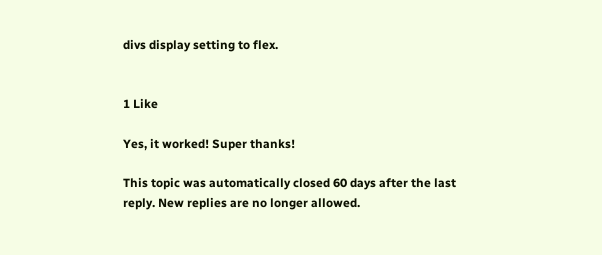divs display setting to flex.


1 Like

Yes, it worked! Super thanks!

This topic was automatically closed 60 days after the last reply. New replies are no longer allowed.